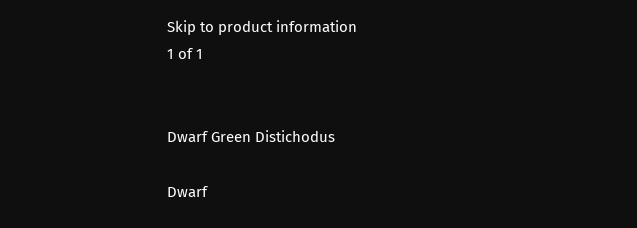Skip to product information
1 of 1


Dwarf Green Distichodus

Dwarf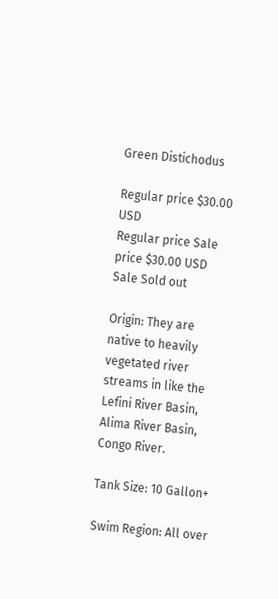Green Distichodus

Regular price $30.00 USD
Regular price Sale price $30.00 USD
Sale Sold out

Origin: They are native to heavily vegetated river streams in like the Lefini River Basin, Alima River Basin, Congo River.

Tank Size: 10 Gallon+

Swim Region: All over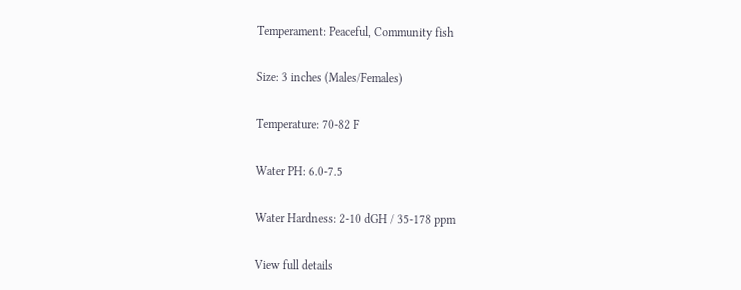Temperament: Peaceful, Community fish

Size: 3 inches (Males/Females)

Temperature: 70-82 F

Water PH: 6.0-7.5

Water Hardness: 2-10 dGH / 35-178 ppm

View full details